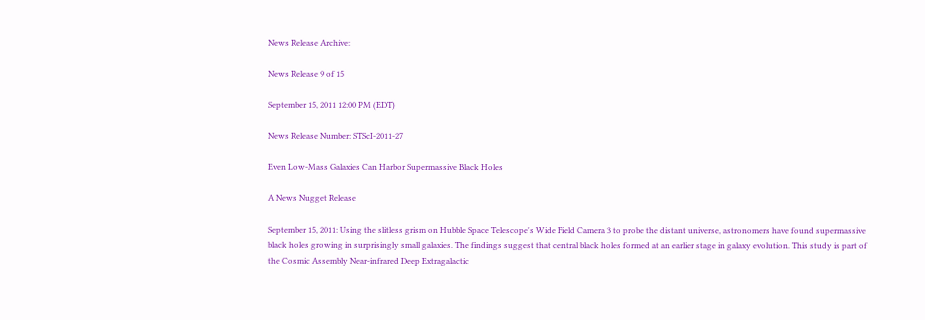News Release Archive:

News Release 9 of 15

September 15, 2011 12:00 PM (EDT)

News Release Number: STScI-2011-27

Even Low-Mass Galaxies Can Harbor Supermassive Black Holes

A News Nugget Release

September 15, 2011: Using the slitless grism on Hubble Space Telescope's Wide Field Camera 3 to probe the distant universe, astronomers have found supermassive black holes growing in surprisingly small galaxies. The findings suggest that central black holes formed at an earlier stage in galaxy evolution. This study is part of the Cosmic Assembly Near-infrared Deep Extragalactic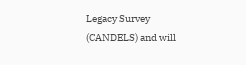Legacy Survey (CANDELS) and will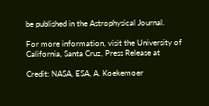be published in the Astrophysical Journal.

For more information, visit the University of California, Santa Cruz, Press Release at

Credit: NASA, ESA, A. Koekemoer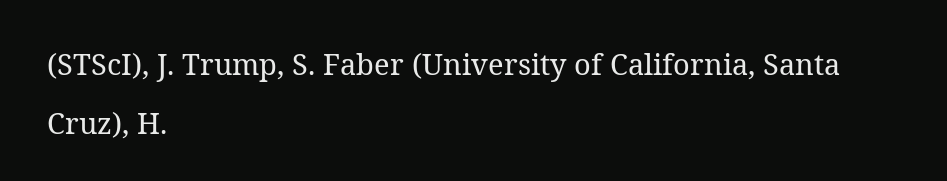(STScI), J. Trump, S. Faber (University of California, Santa Cruz), H.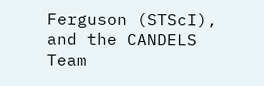Ferguson (STScI), and the CANDELS Team